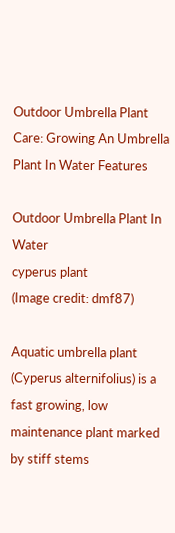Outdoor Umbrella Plant Care: Growing An Umbrella Plant In Water Features

Outdoor Umbrella Plant In Water
cyperus plant
(Image credit: dmf87)

Aquatic umbrella plant (Cyperus alternifolius) is a fast growing, low maintenance plant marked by stiff stems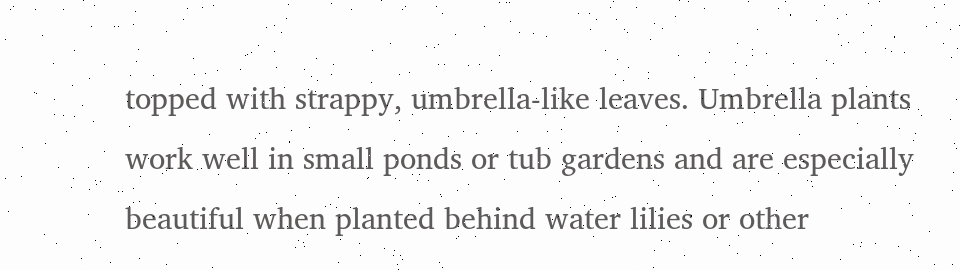topped with strappy, umbrella-like leaves. Umbrella plants work well in small ponds or tub gardens and are especially beautiful when planted behind water lilies or other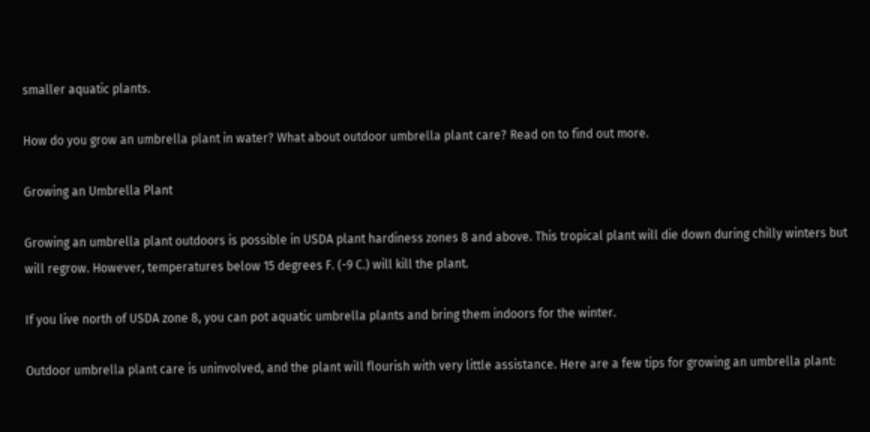smaller aquatic plants.

How do you grow an umbrella plant in water? What about outdoor umbrella plant care? Read on to find out more.

Growing an Umbrella Plant

Growing an umbrella plant outdoors is possible in USDA plant hardiness zones 8 and above. This tropical plant will die down during chilly winters but will regrow. However, temperatures below 15 degrees F. (-9 C.) will kill the plant.

If you live north of USDA zone 8, you can pot aquatic umbrella plants and bring them indoors for the winter.

Outdoor umbrella plant care is uninvolved, and the plant will flourish with very little assistance. Here are a few tips for growing an umbrella plant: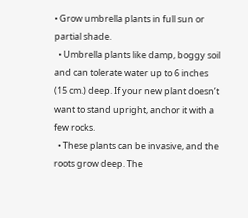• Grow umbrella plants in full sun or partial shade.
  • Umbrella plants like damp, boggy soil and can tolerate water up to 6 inches (15 cm.) deep. If your new plant doesn’t want to stand upright, anchor it with a few rocks.
  • These plants can be invasive, and the roots grow deep. The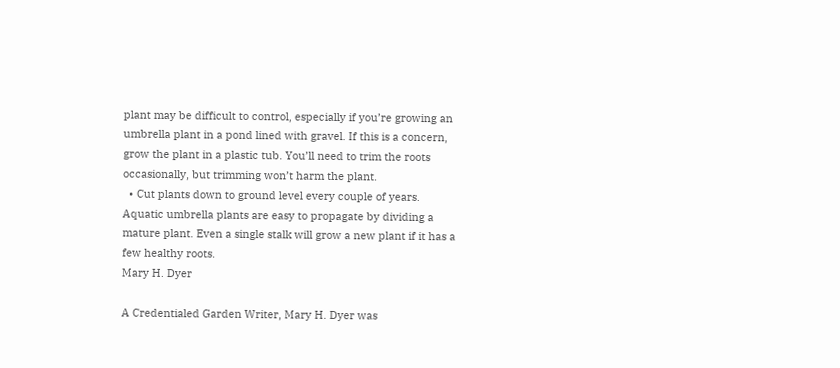plant may be difficult to control, especially if you’re growing an umbrella plant in a pond lined with gravel. If this is a concern, grow the plant in a plastic tub. You’ll need to trim the roots occasionally, but trimming won’t harm the plant.
  • Cut plants down to ground level every couple of years. Aquatic umbrella plants are easy to propagate by dividing a mature plant. Even a single stalk will grow a new plant if it has a few healthy roots.
Mary H. Dyer

A Credentialed Garden Writer, Mary H. Dyer was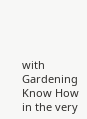with Gardening Know How in the very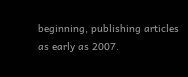beginning, publishing articles as early as 2007.